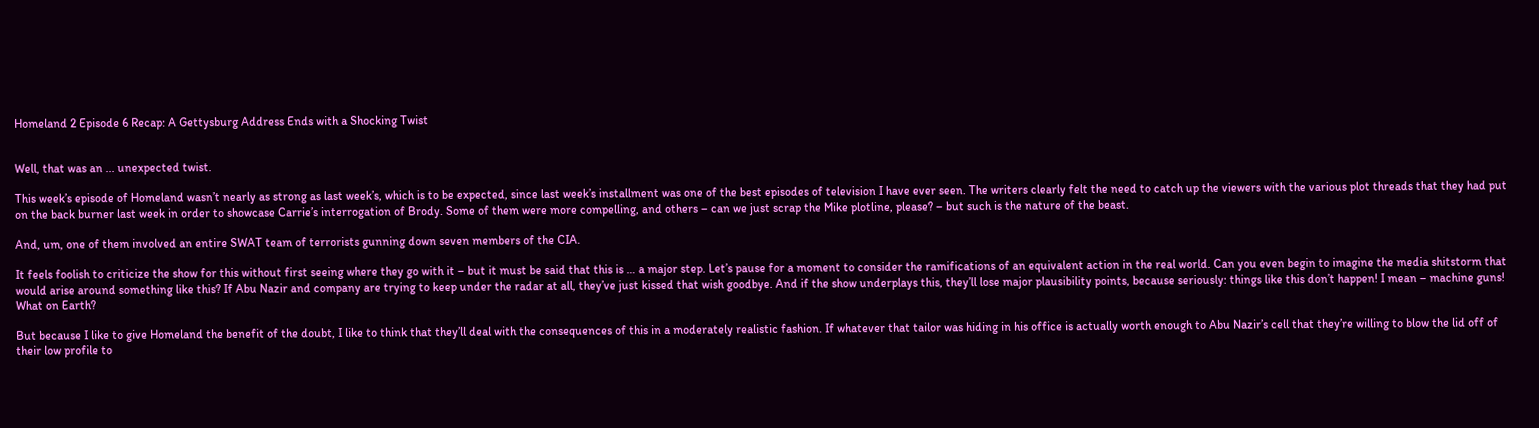Homeland 2 Episode 6 Recap: A Gettysburg Address Ends with a Shocking Twist


Well, that was an ... unexpected twist.

This week’s episode of Homeland wasn’t nearly as strong as last week’s, which is to be expected, since last week’s installment was one of the best episodes of television I have ever seen. The writers clearly felt the need to catch up the viewers with the various plot threads that they had put on the back burner last week in order to showcase Carrie’s interrogation of Brody. Some of them were more compelling, and others – can we just scrap the Mike plotline, please? – but such is the nature of the beast.

And, um, one of them involved an entire SWAT team of terrorists gunning down seven members of the CIA.

It feels foolish to criticize the show for this without first seeing where they go with it – but it must be said that this is … a major step. Let’s pause for a moment to consider the ramifications of an equivalent action in the real world. Can you even begin to imagine the media shitstorm that would arise around something like this? If Abu Nazir and company are trying to keep under the radar at all, they’ve just kissed that wish goodbye. And if the show underplays this, they’ll lose major plausibility points, because seriously: things like this don’t happen! I mean – machine guns! What on Earth?

But because I like to give Homeland the benefit of the doubt, I like to think that they’ll deal with the consequences of this in a moderately realistic fashion. If whatever that tailor was hiding in his office is actually worth enough to Abu Nazir’s cell that they’re willing to blow the lid off of their low profile to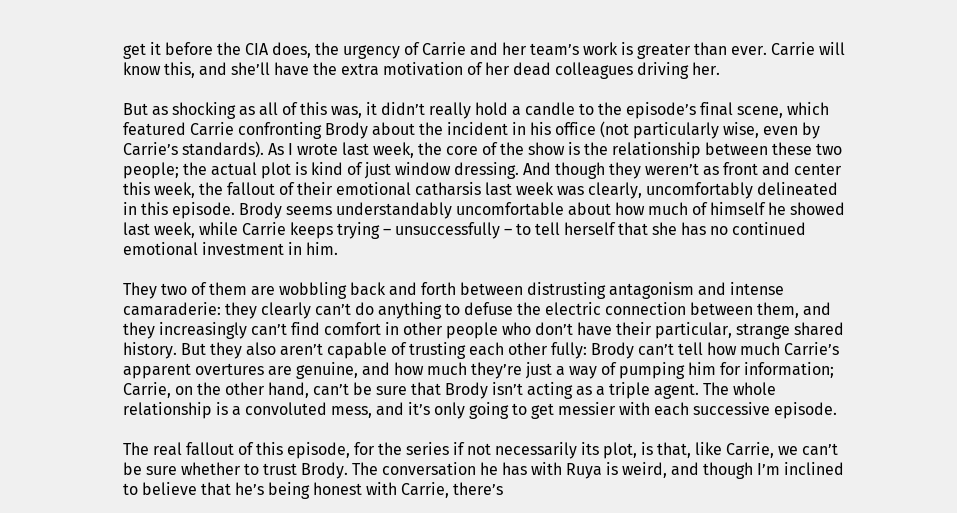get it before the CIA does, the urgency of Carrie and her team’s work is greater than ever. Carrie will know this, and she’ll have the extra motivation of her dead colleagues driving her.

But as shocking as all of this was, it didn’t really hold a candle to the episode’s final scene, which featured Carrie confronting Brody about the incident in his office (not particularly wise, even by Carrie’s standards). As I wrote last week, the core of the show is the relationship between these two people; the actual plot is kind of just window dressing. And though they weren’t as front and center this week, the fallout of their emotional catharsis last week was clearly, uncomfortably delineated in this episode. Brody seems understandably uncomfortable about how much of himself he showed last week, while Carrie keeps trying – unsuccessfully – to tell herself that she has no continued emotional investment in him.

They two of them are wobbling back and forth between distrusting antagonism and intense camaraderie: they clearly can’t do anything to defuse the electric connection between them, and they increasingly can’t find comfort in other people who don’t have their particular, strange shared history. But they also aren’t capable of trusting each other fully: Brody can’t tell how much Carrie’s apparent overtures are genuine, and how much they’re just a way of pumping him for information; Carrie, on the other hand, can’t be sure that Brody isn’t acting as a triple agent. The whole relationship is a convoluted mess, and it’s only going to get messier with each successive episode.

The real fallout of this episode, for the series if not necessarily its plot, is that, like Carrie, we can’t be sure whether to trust Brody. The conversation he has with Ruya is weird, and though I’m inclined to believe that he’s being honest with Carrie, there’s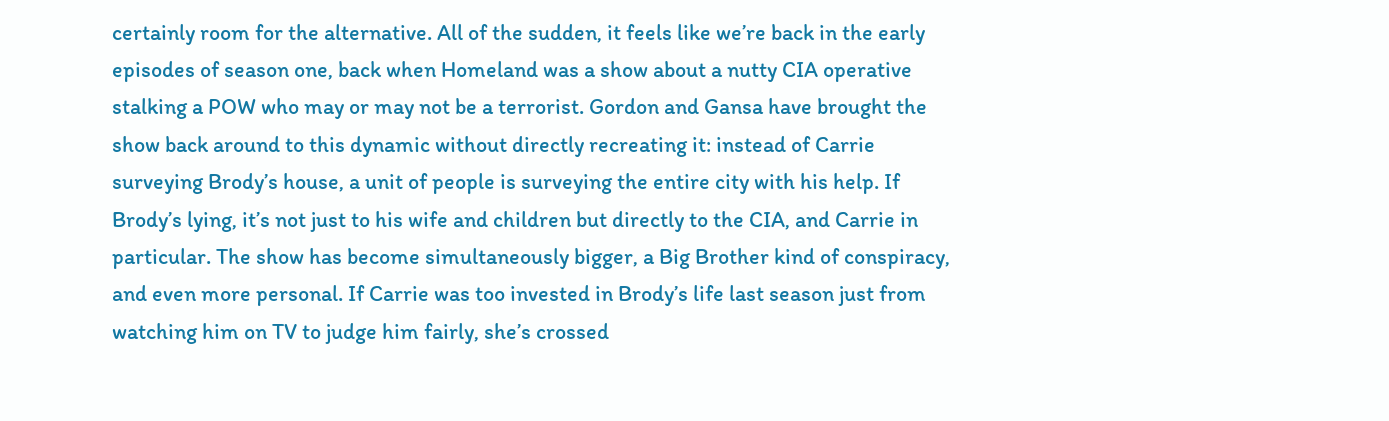certainly room for the alternative. All of the sudden, it feels like we’re back in the early episodes of season one, back when Homeland was a show about a nutty CIA operative stalking a POW who may or may not be a terrorist. Gordon and Gansa have brought the show back around to this dynamic without directly recreating it: instead of Carrie surveying Brody’s house, a unit of people is surveying the entire city with his help. If Brody’s lying, it’s not just to his wife and children but directly to the CIA, and Carrie in particular. The show has become simultaneously bigger, a Big Brother kind of conspiracy, and even more personal. If Carrie was too invested in Brody’s life last season just from watching him on TV to judge him fairly, she’s crossed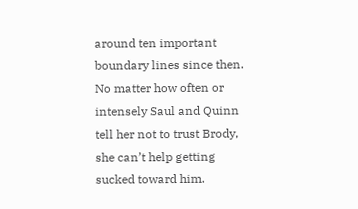around ten important boundary lines since then. No matter how often or intensely Saul and Quinn tell her not to trust Brody, she can’t help getting sucked toward him.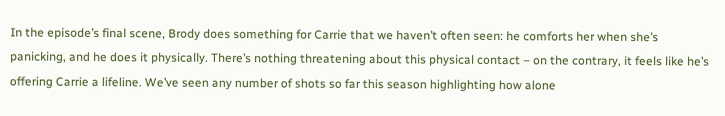In the episode’s final scene, Brody does something for Carrie that we haven’t often seen: he comforts her when she’s panicking, and he does it physically. There’s nothing threatening about this physical contact – on the contrary, it feels like he’s offering Carrie a lifeline. We’ve seen any number of shots so far this season highlighting how alone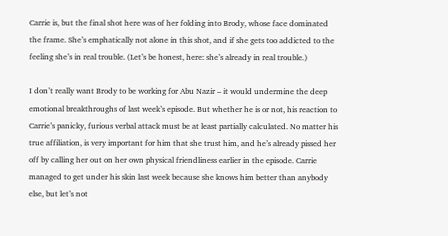Carrie is, but the final shot here was of her folding into Brody, whose face dominated the frame. She’s emphatically not alone in this shot, and if she gets too addicted to the feeling she’s in real trouble. (Let’s be honest, here: she’s already in real trouble.)

I don’t really want Brody to be working for Abu Nazir – it would undermine the deep emotional breakthroughs of last week’s episode. But whether he is or not, his reaction to Carrie’s panicky, furious verbal attack must be at least partially calculated. No matter his true affiliation, is very important for him that she trust him, and he’s already pissed her off by calling her out on her own physical friendliness earlier in the episode. Carrie managed to get under his skin last week because she knows him better than anybody else, but let’s not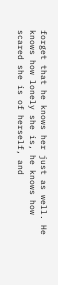forget that he knows her just as well. He knows how lonely she is, he knows how scared she is of herself, and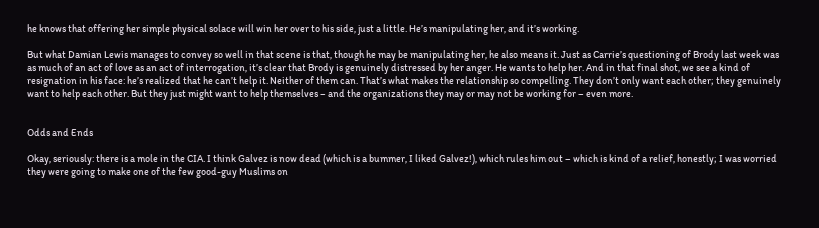he knows that offering her simple physical solace will win her over to his side, just a little. He’s manipulating her, and it’s working.

But what Damian Lewis manages to convey so well in that scene is that, though he may be manipulating her, he also means it. Just as Carrie’s questioning of Brody last week was as much of an act of love as an act of interrogation, it’s clear that Brody is genuinely distressed by her anger. He wants to help her. And in that final shot, we see a kind of resignation in his face: he’s realized that he can’t help it. Neither of them can. That’s what makes the relationship so compelling. They don’t only want each other; they genuinely want to help each other. But they just might want to help themselves – and the organizations they may or may not be working for – even more.


Odds and Ends

Okay, seriously: there is a mole in the CIA. I think Galvez is now dead (which is a bummer, I liked Galvez!), which rules him out – which is kind of a relief, honestly; I was worried they were going to make one of the few good-guy Muslims on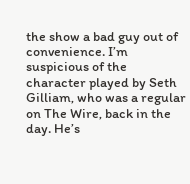the show a bad guy out of convenience. I’m suspicious of the character played by Seth Gilliam, who was a regular on The Wire, back in the day. He’s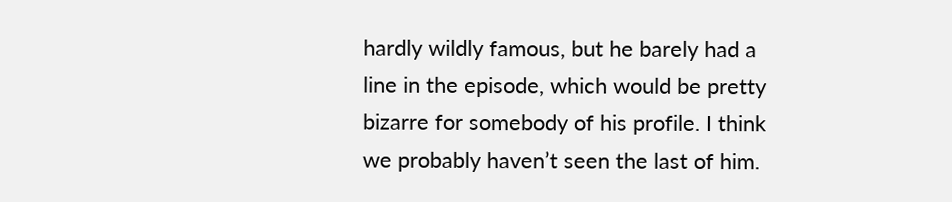hardly wildly famous, but he barely had a line in the episode, which would be pretty bizarre for somebody of his profile. I think we probably haven’t seen the last of him.